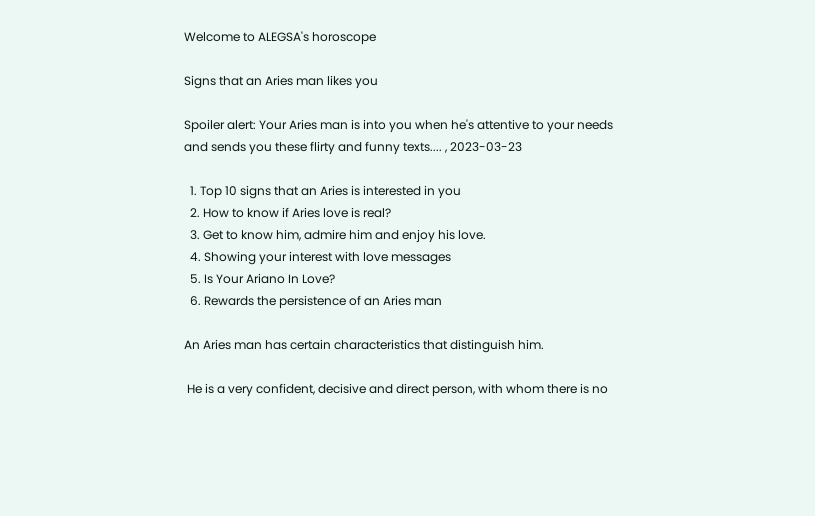Welcome to ALEGSA's horoscope

Signs that an Aries man likes you

Spoiler alert: Your Aries man is into you when he's attentive to your needs and sends you these flirty and funny texts.... , 2023-03-23

  1. Top 10 signs that an Aries is interested in you
  2. How to know if Aries love is real?
  3. Get to know him, admire him and enjoy his love.
  4. Showing your interest with love messages
  5. Is Your Ariano In Love?
  6. Rewards the persistence of an Aries man

An Aries man has certain characteristics that distinguish him.

 He is a very confident, decisive and direct person, with whom there is no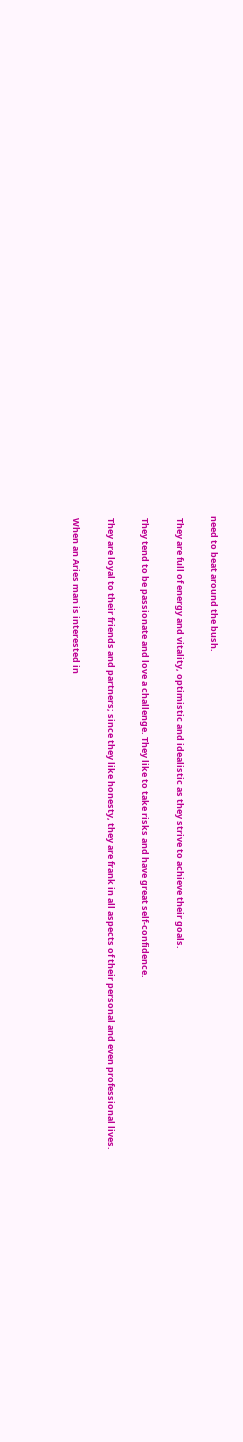need to beat around the bush.

 They are full of energy and vitality, optimistic and idealistic as they strive to achieve their goals.

 They tend to be passionate and love a challenge. They like to take risks and have great self-confidence.

 They are loyal to their friends and partners; since they like honesty, they are frank in all aspects of their personal and even professional lives.

 When an Aries man is interested in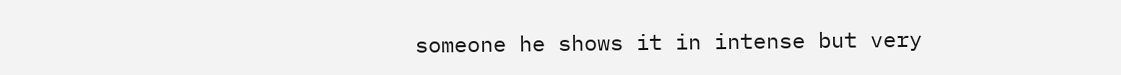someone he shows it in intense but very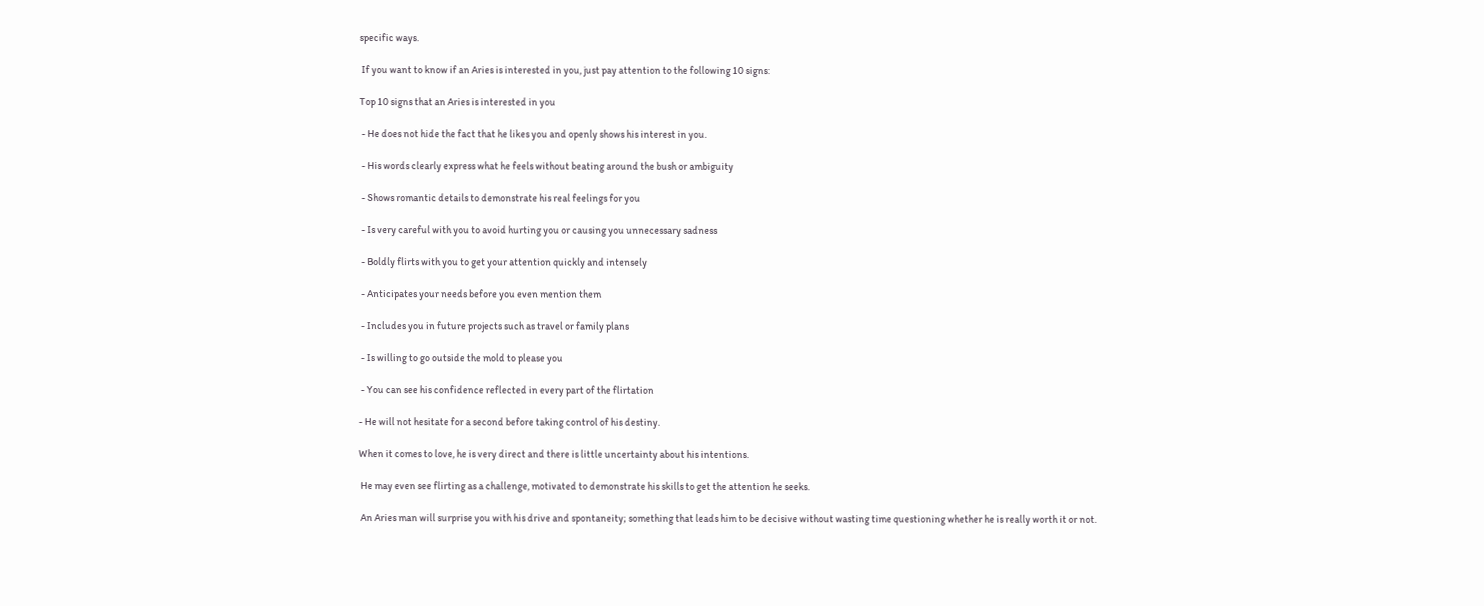specific ways.

 If you want to know if an Aries is interested in you, just pay attention to the following 10 signs:

Top 10 signs that an Aries is interested in you

 - He does not hide the fact that he likes you and openly shows his interest in you.

 - His words clearly express what he feels without beating around the bush or ambiguity

 - Shows romantic details to demonstrate his real feelings for you

 - Is very careful with you to avoid hurting you or causing you unnecessary sadness

 - Boldly flirts with you to get your attention quickly and intensely

 - Anticipates your needs before you even mention them

 - Includes you in future projects such as travel or family plans

 - Is willing to go outside the mold to please you

 - You can see his confidence reflected in every part of the flirtation

- He will not hesitate for a second before taking control of his destiny.

When it comes to love, he is very direct and there is little uncertainty about his intentions.

 He may even see flirting as a challenge, motivated to demonstrate his skills to get the attention he seeks.

 An Aries man will surprise you with his drive and spontaneity; something that leads him to be decisive without wasting time questioning whether he is really worth it or not.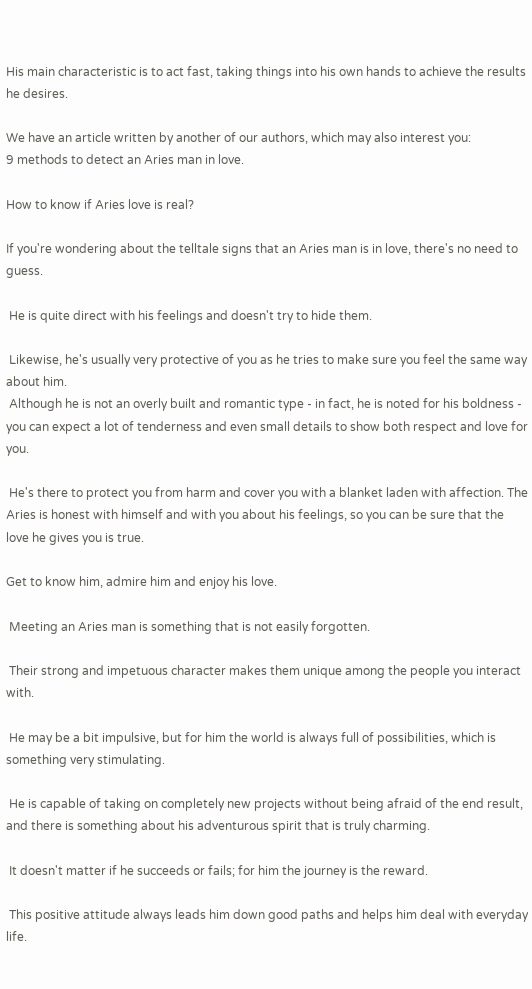His main characteristic is to act fast, taking things into his own hands to achieve the results he desires.

We have an article written by another of our authors, which may also interest you:
9 methods to detect an Aries man in love.

How to know if Aries love is real?

If you're wondering about the telltale signs that an Aries man is in love, there's no need to guess.

 He is quite direct with his feelings and doesn't try to hide them.

 Likewise, he's usually very protective of you as he tries to make sure you feel the same way about him.
 Although he is not an overly built and romantic type - in fact, he is noted for his boldness - you can expect a lot of tenderness and even small details to show both respect and love for you.

 He's there to protect you from harm and cover you with a blanket laden with affection. The Aries is honest with himself and with you about his feelings, so you can be sure that the love he gives you is true.

Get to know him, admire him and enjoy his love.

 Meeting an Aries man is something that is not easily forgotten.

 Their strong and impetuous character makes them unique among the people you interact with.

 He may be a bit impulsive, but for him the world is always full of possibilities, which is something very stimulating.

 He is capable of taking on completely new projects without being afraid of the end result, and there is something about his adventurous spirit that is truly charming.

 It doesn't matter if he succeeds or fails; for him the journey is the reward.

 This positive attitude always leads him down good paths and helps him deal with everyday life.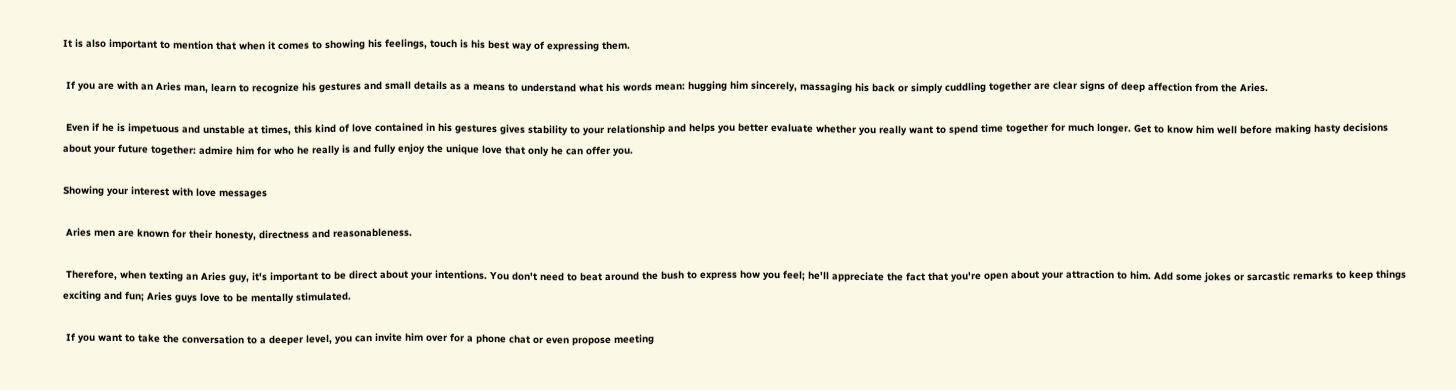It is also important to mention that when it comes to showing his feelings, touch is his best way of expressing them.

 If you are with an Aries man, learn to recognize his gestures and small details as a means to understand what his words mean: hugging him sincerely, massaging his back or simply cuddling together are clear signs of deep affection from the Aries.

 Even if he is impetuous and unstable at times, this kind of love contained in his gestures gives stability to your relationship and helps you better evaluate whether you really want to spend time together for much longer. Get to know him well before making hasty decisions about your future together: admire him for who he really is and fully enjoy the unique love that only he can offer you.

Showing your interest with love messages

 Aries men are known for their honesty, directness and reasonableness.

 Therefore, when texting an Aries guy, it's important to be direct about your intentions. You don't need to beat around the bush to express how you feel; he'll appreciate the fact that you're open about your attraction to him. Add some jokes or sarcastic remarks to keep things exciting and fun; Aries guys love to be mentally stimulated.

 If you want to take the conversation to a deeper level, you can invite him over for a phone chat or even propose meeting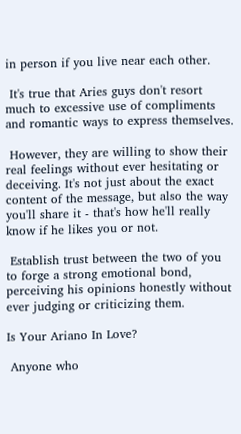in person if you live near each other.

 It's true that Aries guys don't resort much to excessive use of compliments and romantic ways to express themselves.

 However, they are willing to show their real feelings without ever hesitating or deceiving. It's not just about the exact content of the message, but also the way you'll share it - that's how he'll really know if he likes you or not.

 Establish trust between the two of you to forge a strong emotional bond, perceiving his opinions honestly without ever judging or criticizing them.

Is Your Ariano In Love?

 Anyone who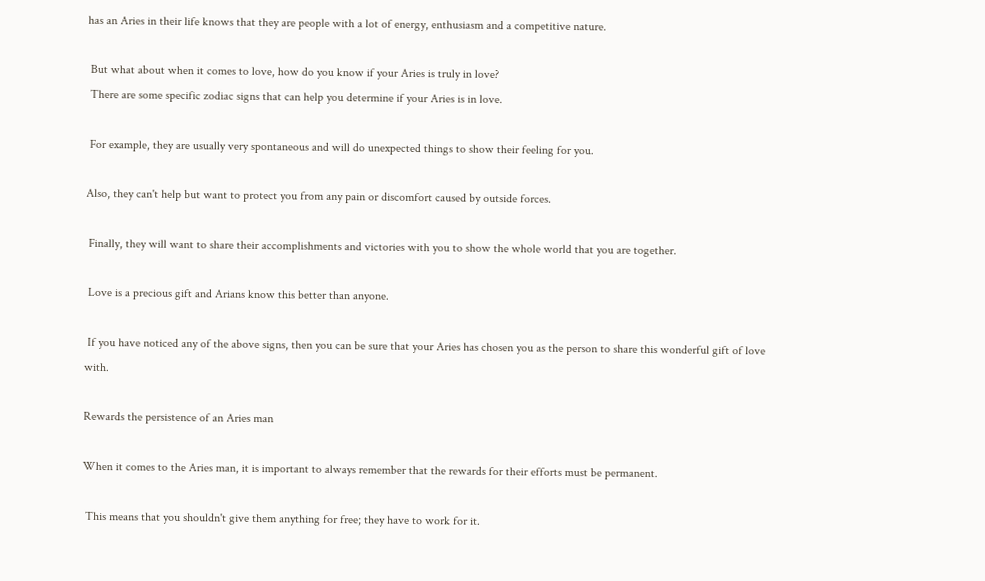has an Aries in their life knows that they are people with a lot of energy, enthusiasm and a competitive nature.

 But what about when it comes to love, how do you know if your Aries is truly in love?
 There are some specific zodiac signs that can help you determine if your Aries is in love.

 For example, they are usually very spontaneous and will do unexpected things to show their feeling for you.

Also, they can't help but want to protect you from any pain or discomfort caused by outside forces.

 Finally, they will want to share their accomplishments and victories with you to show the whole world that you are together.

 Love is a precious gift and Arians know this better than anyone.

 If you have noticed any of the above signs, then you can be sure that your Aries has chosen you as the person to share this wonderful gift of love with.

Rewards the persistence of an Aries man

When it comes to the Aries man, it is important to always remember that the rewards for their efforts must be permanent.

 This means that you shouldn't give them anything for free; they have to work for it.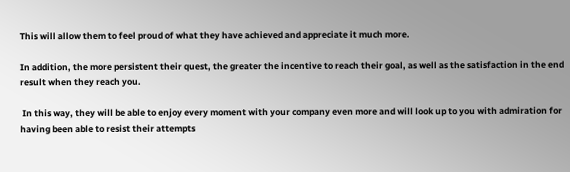This will allow them to feel proud of what they have achieved and appreciate it much more.

In addition, the more persistent their quest, the greater the incentive to reach their goal, as well as the satisfaction in the end result when they reach you.

 In this way, they will be able to enjoy every moment with your company even more and will look up to you with admiration for having been able to resist their attempts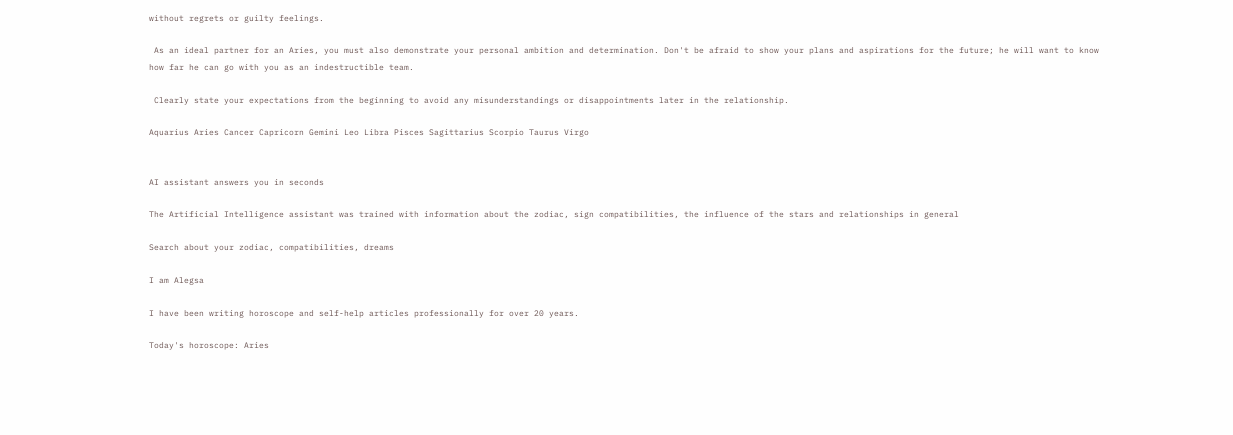without regrets or guilty feelings.

 As an ideal partner for an Aries, you must also demonstrate your personal ambition and determination. Don't be afraid to show your plans and aspirations for the future; he will want to know how far he can go with you as an indestructible team.

 Clearly state your expectations from the beginning to avoid any misunderstandings or disappointments later in the relationship.

Aquarius Aries Cancer Capricorn Gemini Leo Libra Pisces Sagittarius Scorpio Taurus Virgo


AI assistant answers you in seconds

The Artificial Intelligence assistant was trained with information about the zodiac, sign compatibilities, the influence of the stars and relationships in general

Search about your zodiac, compatibilities, dreams

I am Alegsa

I have been writing horoscope and self-help articles professionally for over 20 years.

Today's horoscope: Aries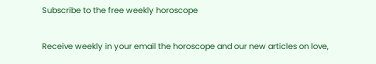Subscribe to the free weekly horoscope

Receive weekly in your email the horoscope and our new articles on love,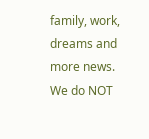family, work, dreams and more news. We do NOT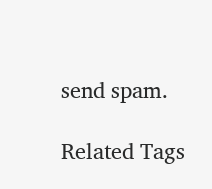send spam.

Related Tags